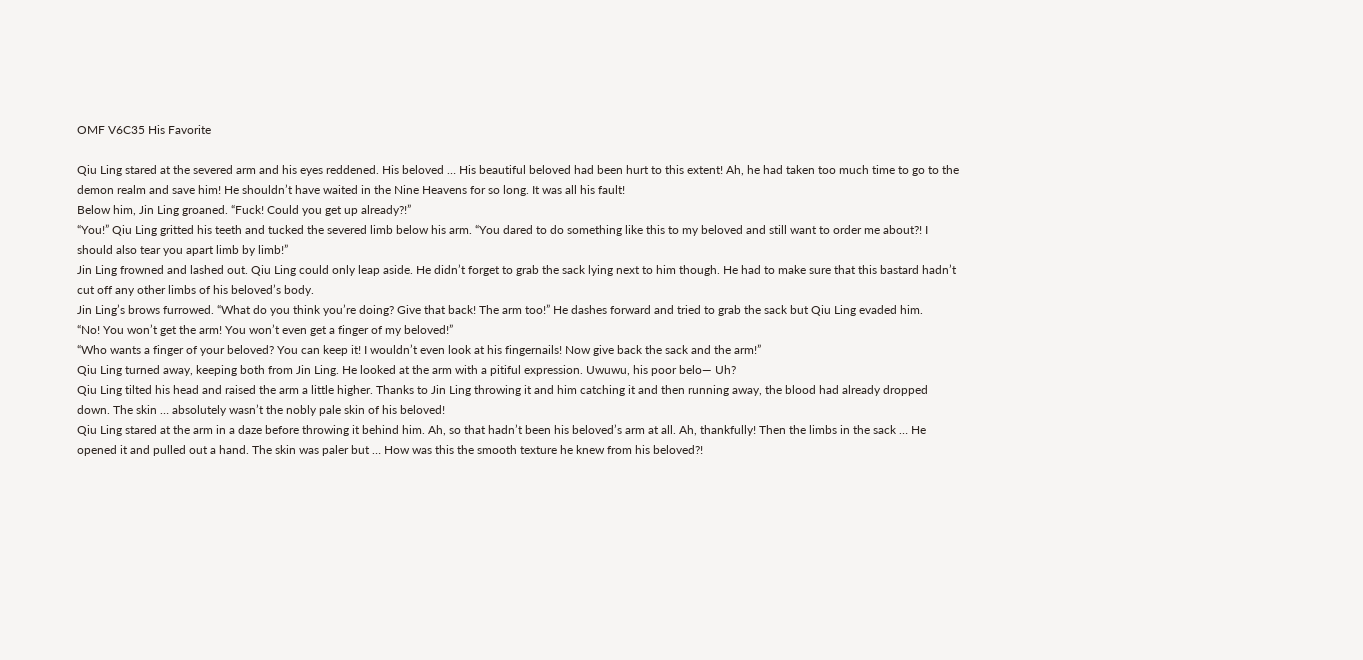OMF V6C35 His Favorite

Qiu Ling stared at the severed arm and his eyes reddened. His beloved … His beautiful beloved had been hurt to this extent! Ah, he had taken too much time to go to the demon realm and save him! He shouldn’t have waited in the Nine Heavens for so long. It was all his fault!
Below him, Jin Ling groaned. “Fuck! Could you get up already?!”
“You!” Qiu Ling gritted his teeth and tucked the severed limb below his arm. “You dared to do something like this to my beloved and still want to order me about?! I should also tear you apart limb by limb!”
Jin Ling frowned and lashed out. Qiu Ling could only leap aside. He didn’t forget to grab the sack lying next to him though. He had to make sure that this bastard hadn’t cut off any other limbs of his beloved’s body.
Jin Ling’s brows furrowed. “What do you think you’re doing? Give that back! The arm too!” He dashes forward and tried to grab the sack but Qiu Ling evaded him.
“No! You won’t get the arm! You won’t even get a finger of my beloved!”
“Who wants a finger of your beloved? You can keep it! I wouldn’t even look at his fingernails! Now give back the sack and the arm!”
Qiu Ling turned away, keeping both from Jin Ling. He looked at the arm with a pitiful expression. Uwuwu, his poor belo— Uh?
Qiu Ling tilted his head and raised the arm a little higher. Thanks to Jin Ling throwing it and him catching it and then running away, the blood had already dropped down. The skin … absolutely wasn’t the nobly pale skin of his beloved!
Qiu Ling stared at the arm in a daze before throwing it behind him. Ah, so that hadn’t been his beloved’s arm at all. Ah, thankfully! Then the limbs in the sack … He opened it and pulled out a hand. The skin was paler but … How was this the smooth texture he knew from his beloved?!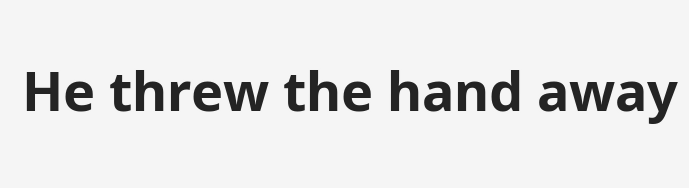He threw the hand away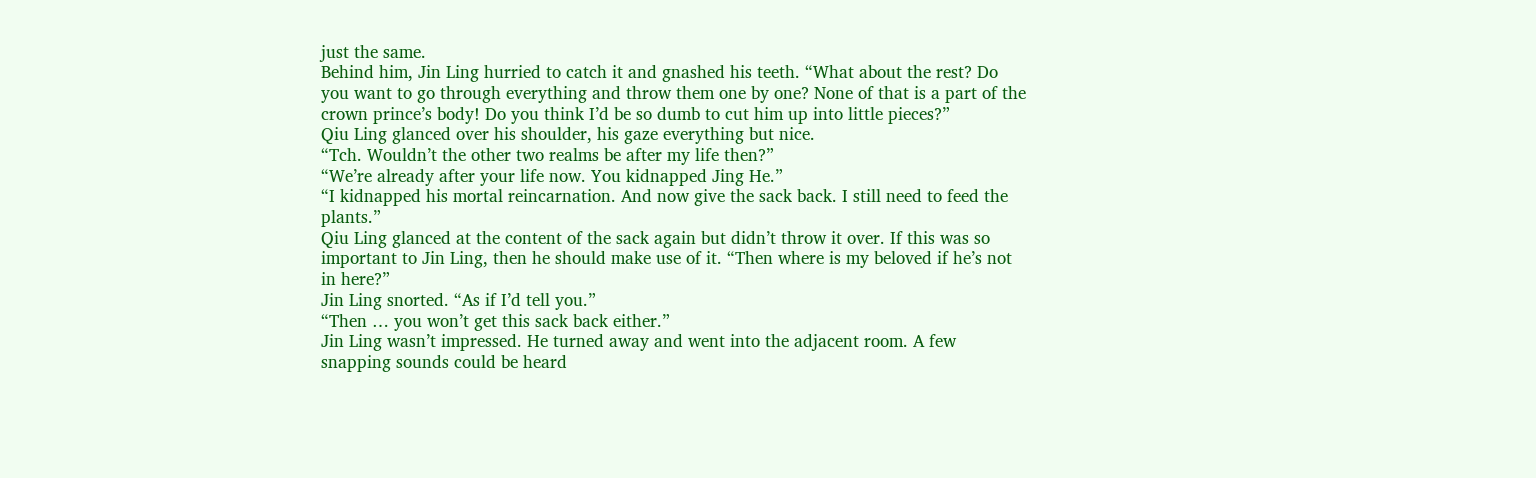just the same.
Behind him, Jin Ling hurried to catch it and gnashed his teeth. “What about the rest? Do you want to go through everything and throw them one by one? None of that is a part of the crown prince’s body! Do you think I’d be so dumb to cut him up into little pieces?”
Qiu Ling glanced over his shoulder, his gaze everything but nice.
“Tch. Wouldn’t the other two realms be after my life then?”
“We’re already after your life now. You kidnapped Jing He.”
“I kidnapped his mortal reincarnation. And now give the sack back. I still need to feed the plants.”
Qiu Ling glanced at the content of the sack again but didn’t throw it over. If this was so important to Jin Ling, then he should make use of it. “Then where is my beloved if he’s not in here?”
Jin Ling snorted. “As if I’d tell you.”
“Then … you won’t get this sack back either.”
Jin Ling wasn’t impressed. He turned away and went into the adjacent room. A few snapping sounds could be heard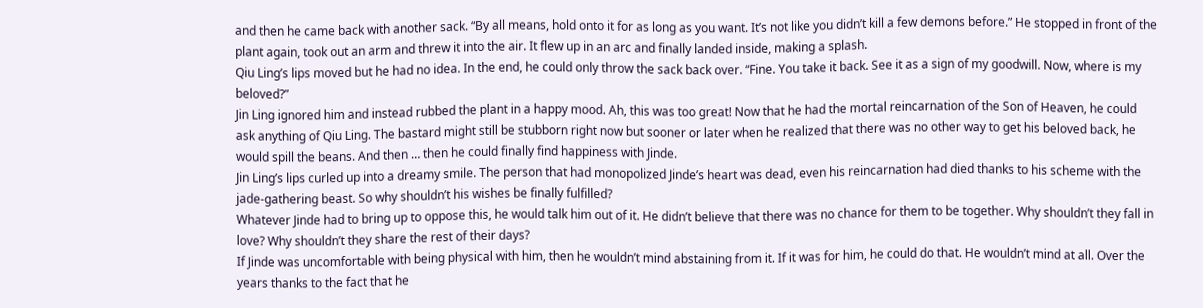and then he came back with another sack. “By all means, hold onto it for as long as you want. It’s not like you didn’t kill a few demons before.” He stopped in front of the plant again, took out an arm and threw it into the air. It flew up in an arc and finally landed inside, making a splash.
Qiu Ling’s lips moved but he had no idea. In the end, he could only throw the sack back over. “Fine. You take it back. See it as a sign of my goodwill. Now, where is my beloved?”
Jin Ling ignored him and instead rubbed the plant in a happy mood. Ah, this was too great! Now that he had the mortal reincarnation of the Son of Heaven, he could ask anything of Qiu Ling. The bastard might still be stubborn right now but sooner or later when he realized that there was no other way to get his beloved back, he would spill the beans. And then … then he could finally find happiness with Jinde.
Jin Ling’s lips curled up into a dreamy smile. The person that had monopolized Jinde’s heart was dead, even his reincarnation had died thanks to his scheme with the jade-gathering beast. So why shouldn’t his wishes be finally fulfilled?
Whatever Jinde had to bring up to oppose this, he would talk him out of it. He didn’t believe that there was no chance for them to be together. Why shouldn’t they fall in love? Why shouldn’t they share the rest of their days?
If Jinde was uncomfortable with being physical with him, then he wouldn’t mind abstaining from it. If it was for him, he could do that. He wouldn’t mind at all. Over the years thanks to the fact that he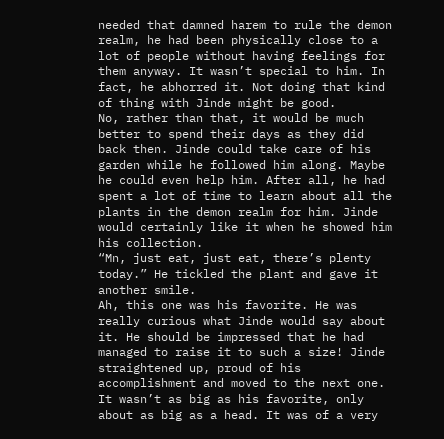needed that damned harem to rule the demon realm, he had been physically close to a lot of people without having feelings for them anyway. It wasn’t special to him. In fact, he abhorred it. Not doing that kind of thing with Jinde might be good.
No, rather than that, it would be much better to spend their days as they did back then. Jinde could take care of his garden while he followed him along. Maybe he could even help him. After all, he had spent a lot of time to learn about all the plants in the demon realm for him. Jinde would certainly like it when he showed him his collection.
“Mn, just eat, just eat, there’s plenty today.” He tickled the plant and gave it another smile.
Ah, this one was his favorite. He was really curious what Jinde would say about it. He should be impressed that he had managed to raise it to such a size! Jinde straightened up, proud of his accomplishment and moved to the next one. It wasn’t as big as his favorite, only about as big as a head. It was of a very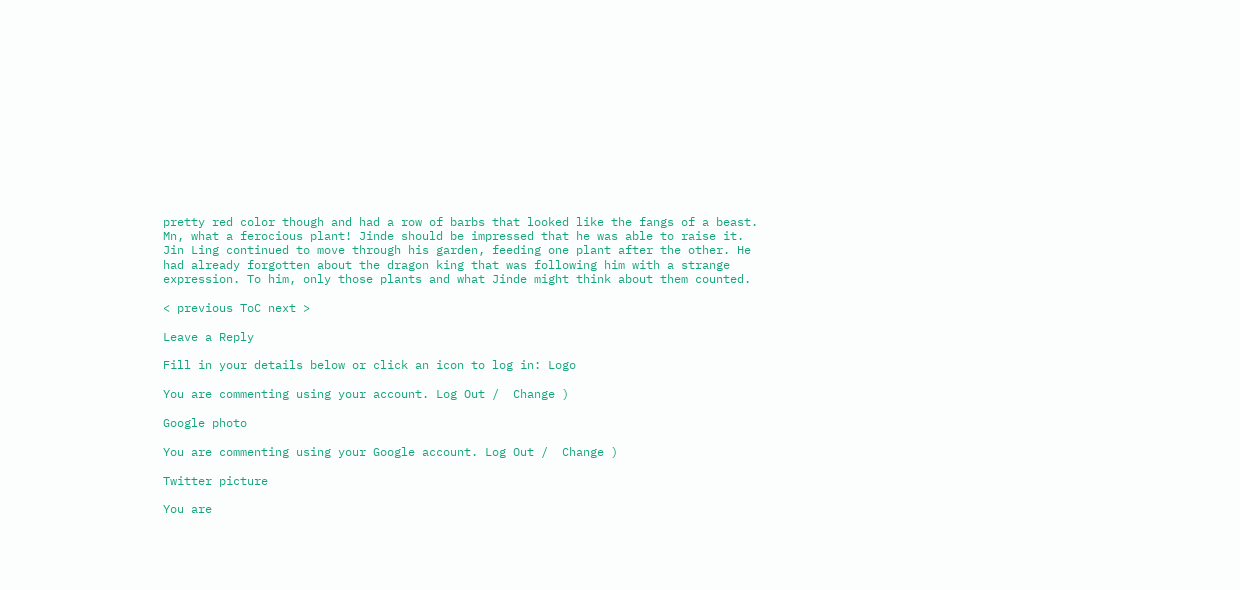pretty red color though and had a row of barbs that looked like the fangs of a beast. Mn, what a ferocious plant! Jinde should be impressed that he was able to raise it.
Jin Ling continued to move through his garden, feeding one plant after the other. He had already forgotten about the dragon king that was following him with a strange expression. To him, only those plants and what Jinde might think about them counted.

< previous ToC next >

Leave a Reply

Fill in your details below or click an icon to log in: Logo

You are commenting using your account. Log Out /  Change )

Google photo

You are commenting using your Google account. Log Out /  Change )

Twitter picture

You are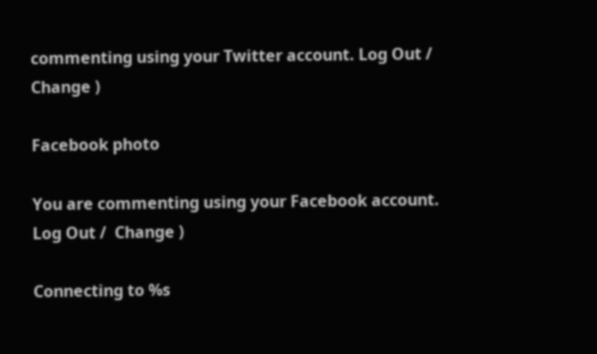commenting using your Twitter account. Log Out /  Change )

Facebook photo

You are commenting using your Facebook account. Log Out /  Change )

Connecting to %s